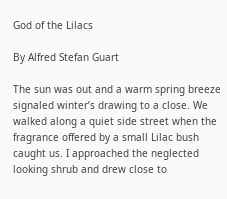God of the Lilacs

By Alfred Stefan Guart

The sun was out and a warm spring breeze signaled winter’s drawing to a close. We walked along a quiet side street when the fragrance offered by a small Lilac bush caught us. I approached the neglected looking shrub and drew close to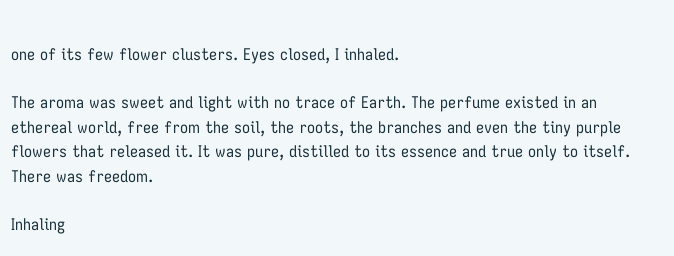one of its few flower clusters. Eyes closed, I inhaled.

The aroma was sweet and light with no trace of Earth. The perfume existed in an ethereal world, free from the soil, the roots, the branches and even the tiny purple flowers that released it. It was pure, distilled to its essence and true only to itself. There was freedom.

Inhaling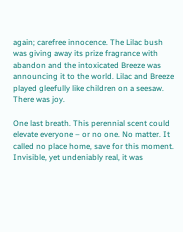again; carefree innocence. The Lilac bush was giving away its prize fragrance with abandon and the intoxicated Breeze was announcing it to the world. Lilac and Breeze played gleefully like children on a seesaw. There was joy.

One last breath. This perennial scent could elevate everyone – or no one. No matter. It called no place home, save for this moment. Invisible, yet undeniably real, it was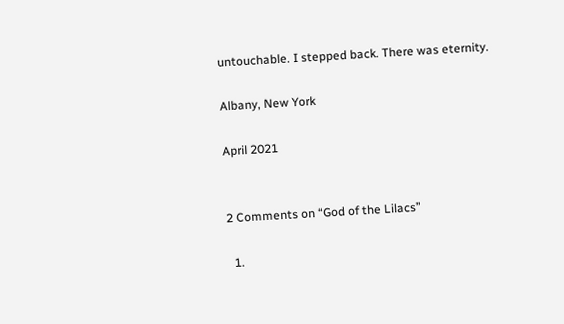untouchable. I stepped back. There was eternity.

Albany, New York

April 2021


2 Comments on “God of the Lilacs”

  1.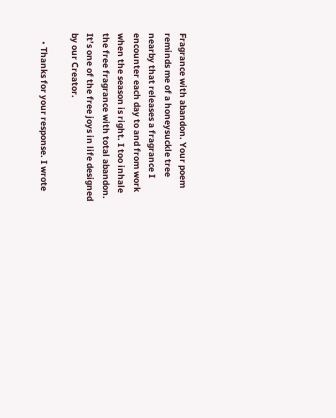Fragrance with abandon. Your poem reminds me of a honeysuckle tree nearby that releases a fragrance I encounter each day to and from work when the season is right. I too inhale the free fragrance with total abandon. It’s one of the free joys in life designed by our Creator.

    • Thanks for your response. I wrote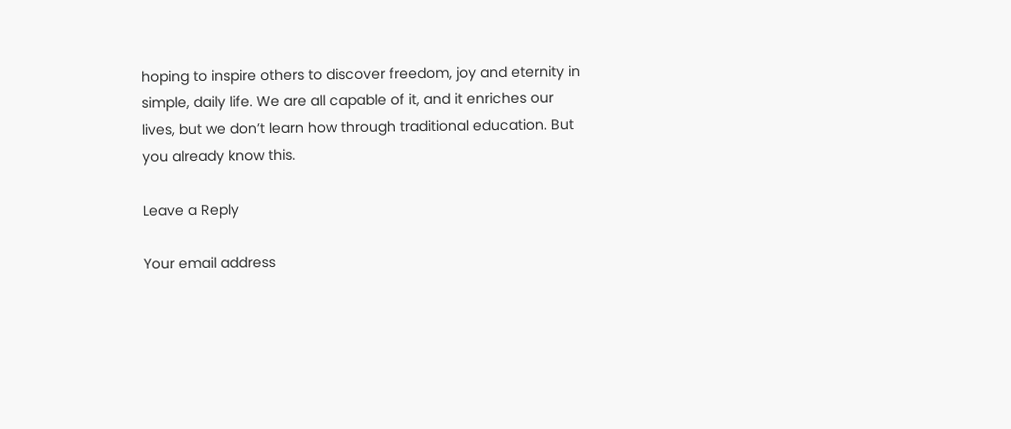hoping to inspire others to discover freedom, joy and eternity in simple, daily life. We are all capable of it, and it enriches our lives, but we don’t learn how through traditional education. But you already know this.

Leave a Reply

Your email address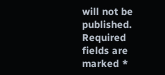will not be published. Required fields are marked *